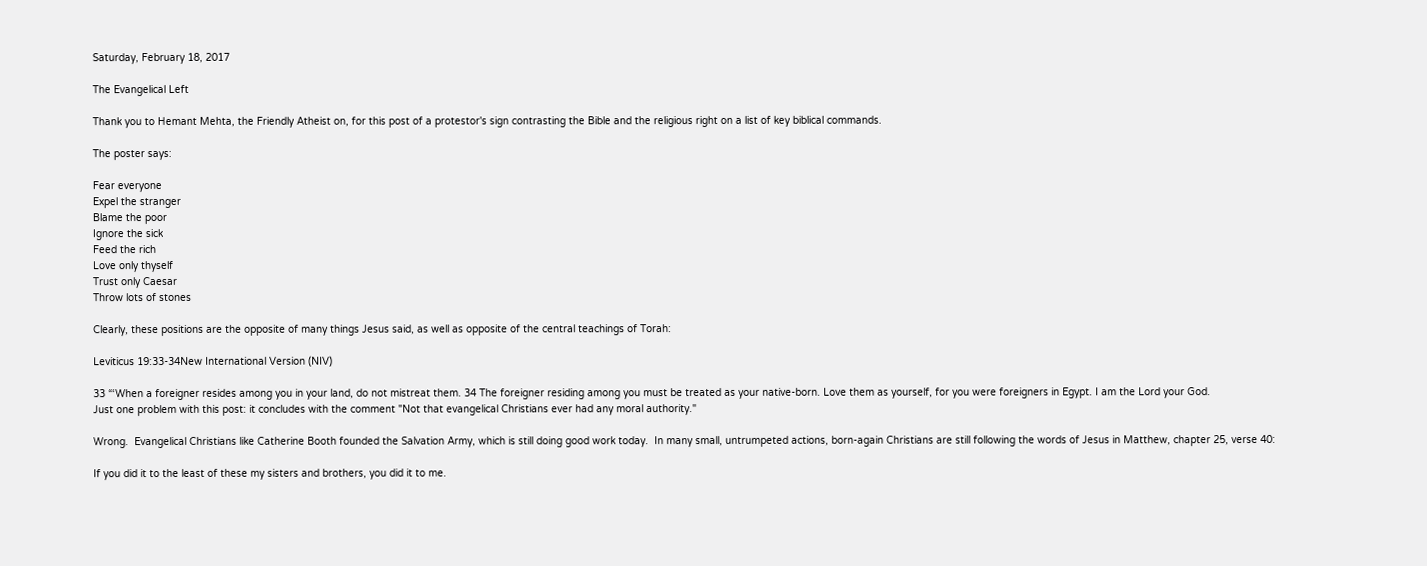Saturday, February 18, 2017

The Evangelical Left

Thank you to Hemant Mehta, the Friendly Atheist on, for this post of a protestor's sign contrasting the Bible and the religious right on a list of key biblical commands.

The poster says:

Fear everyone
Expel the stranger
Blame the poor
Ignore the sick
Feed the rich
Love only thyself
Trust only Caesar
Throw lots of stones

Clearly, these positions are the opposite of many things Jesus said, as well as opposite of the central teachings of Torah:

Leviticus 19:33-34New International Version (NIV)

33 “‘When a foreigner resides among you in your land, do not mistreat them. 34 The foreigner residing among you must be treated as your native-born. Love them as yourself, for you were foreigners in Egypt. I am the Lord your God.
Just one problem with this post: it concludes with the comment "Not that evangelical Christians ever had any moral authority."

Wrong.  Evangelical Christians like Catherine Booth founded the Salvation Army, which is still doing good work today.  In many small, untrumpeted actions, born-again Christians are still following the words of Jesus in Matthew, chapter 25, verse 40:

If you did it to the least of these my sisters and brothers, you did it to me.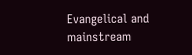Evangelical and mainstream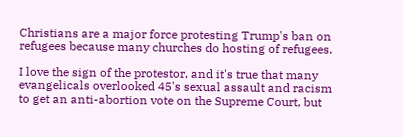Christians are a major force protesting Trump's ban on refugees because many churches do hosting of refugees.

I love the sign of the protestor, and it's true that many evangelicals overlooked 45's sexual assault and racism to get an anti-abortion vote on the Supreme Court, but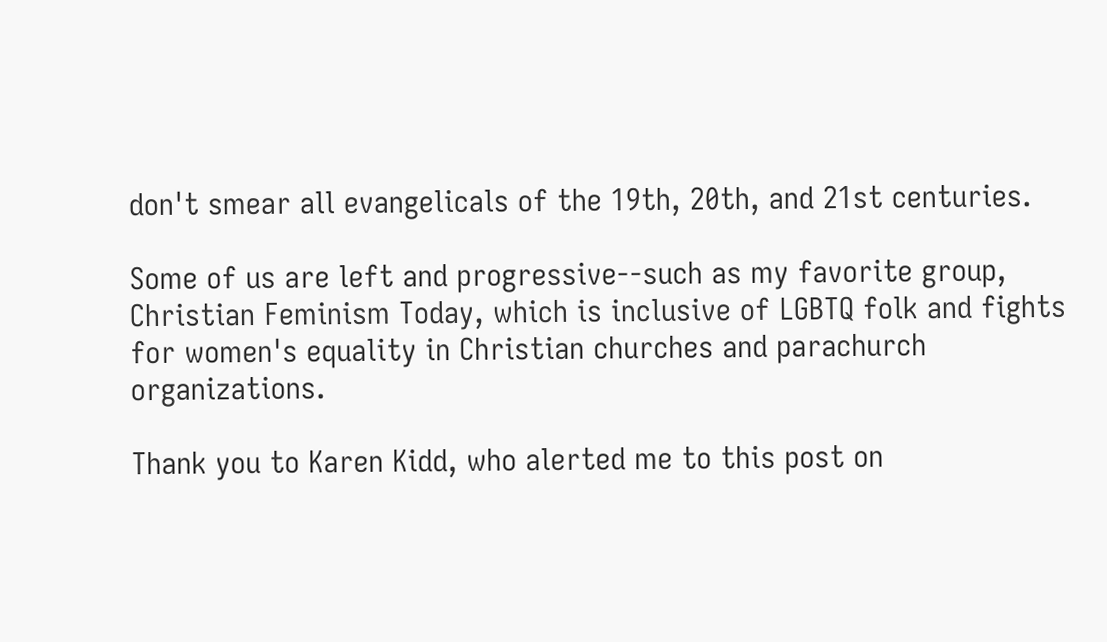don't smear all evangelicals of the 19th, 20th, and 21st centuries.

Some of us are left and progressive--such as my favorite group, Christian Feminism Today, which is inclusive of LGBTQ folk and fights for women's equality in Christian churches and parachurch organizations.

Thank you to Karen Kidd, who alerted me to this post on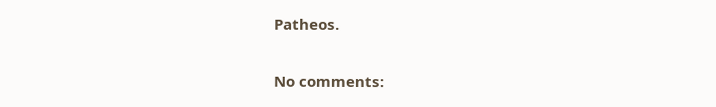Patheos.

No comments: